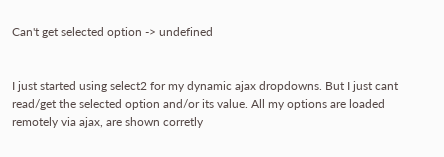Can't get selected option -> undefined


I just started using select2 for my dynamic ajax dropdowns. But I just cant read/get the selected option and/or its value. All my options are loaded remotely via ajax, are shown corretly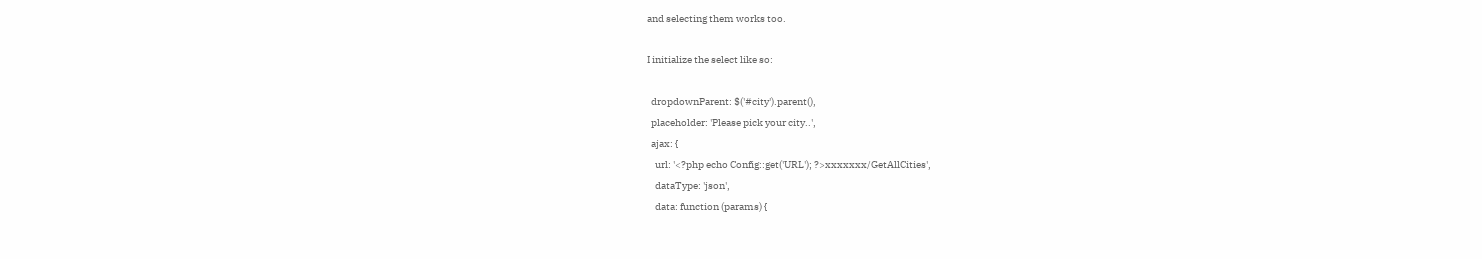and selecting them works too.

I initialize the select like so:

  dropdownParent: $('#city').parent(),
  placeholder: 'Please pick your city..',
  ajax: {
    url: '<?php echo Config::get('URL'); ?>xxxxxxx/GetAllCities',
    dataType: 'json',
    data: function (params) {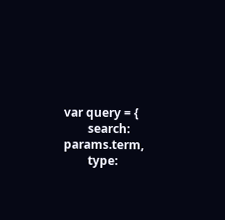var query = {
        search: params.term,
        type: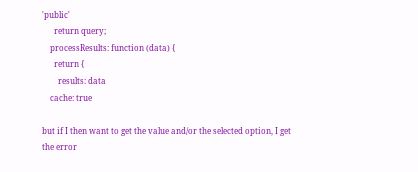'public'
      return query;
    processResults: function (data) {
      return {
        results: data
    cache: true

but if I then want to get the value and/or the selected option, I get the error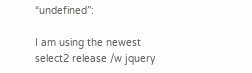“undefined”:

I am using the newest select2 release /w jquery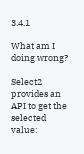3.4.1

What am I doing wrong?

Select2 provides an API to get the selected value: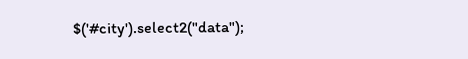$('#city').select2("data");